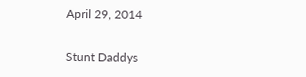April 29, 2014

Stunt Daddys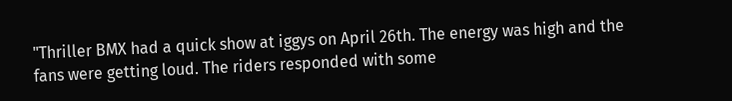"Thriller BMX had a quick show at iggys on April 26th. The energy was high and the fans were getting loud. The riders responded with some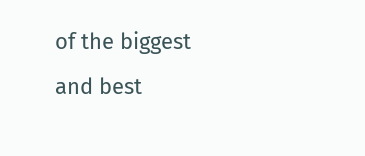of the biggest and best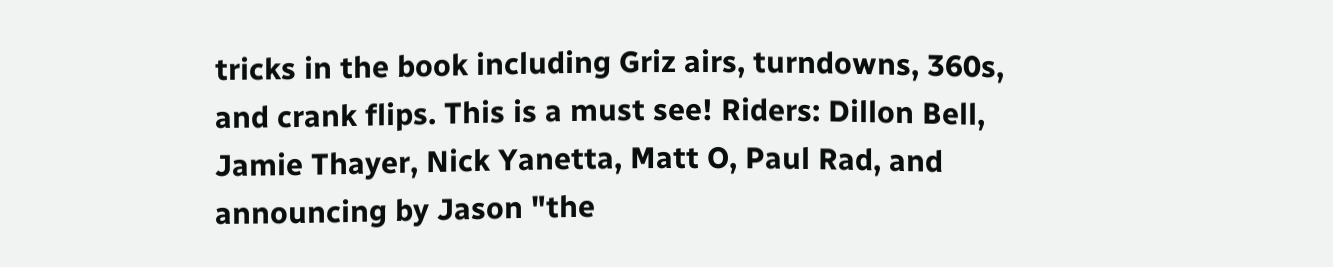tricks in the book including Griz airs, turndowns, 360s, and crank flips. This is a must see! Riders: Dillon Bell, Jamie Thayer, Nick Yanetta, Matt O, Paul Rad, and announcing by Jason "the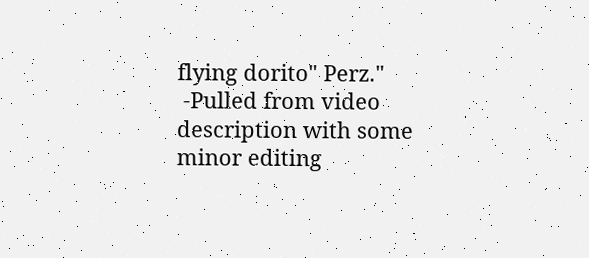flying dorito" Perz."
 -Pulled from video description with some minor editing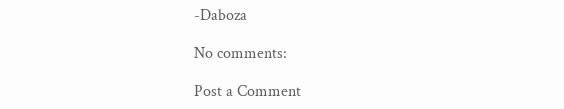-Daboza

No comments:

Post a Comment